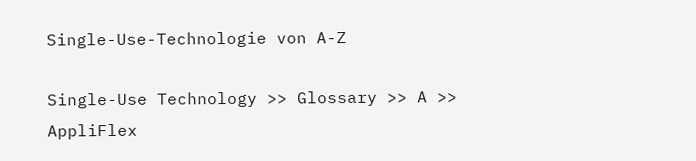Single-Use-Technologie von A-Z

Single-Use Technology >> Glossary >> A >> AppliFlex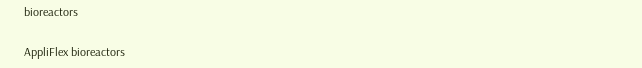bioreactors

AppliFlex bioreactors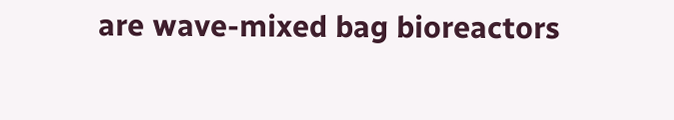are wave-mixed bag bioreactors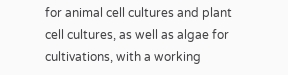for animal cell cultures and plant cell cultures, as well as algae for cultivations, with a working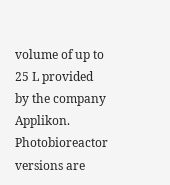volume of up to 25 L provided by the company Applikon. Photobioreactor versions are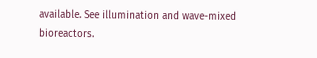available. See illumination and wave-mixed bioreactors.